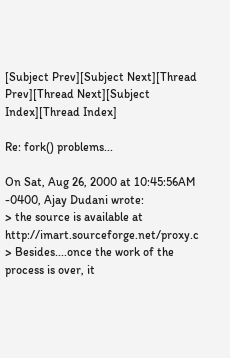[Subject Prev][Subject Next][Thread Prev][Thread Next][Subject Index][Thread Index]

Re: fork() problems...

On Sat, Aug 26, 2000 at 10:45:56AM -0400, Ajay Dudani wrote:
> the source is available at  http://imart.sourceforge.net/proxy.c
> Besides....once the work of the process is over, it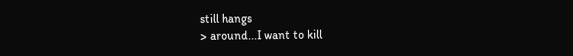still hangs
> around...I want to kill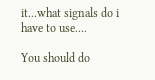it...what signals do i have to use....

You should do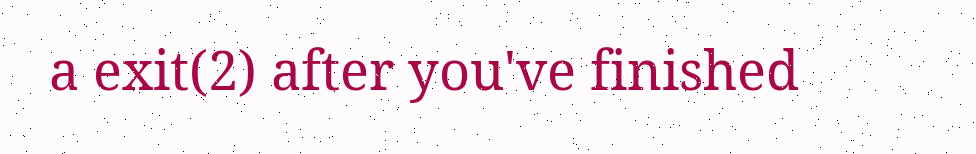a exit(2) after you've finished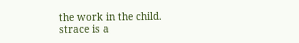the work in the child.
strace is a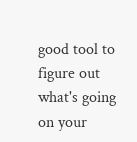good tool to figure out what's going on your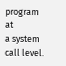program at
a system call level.